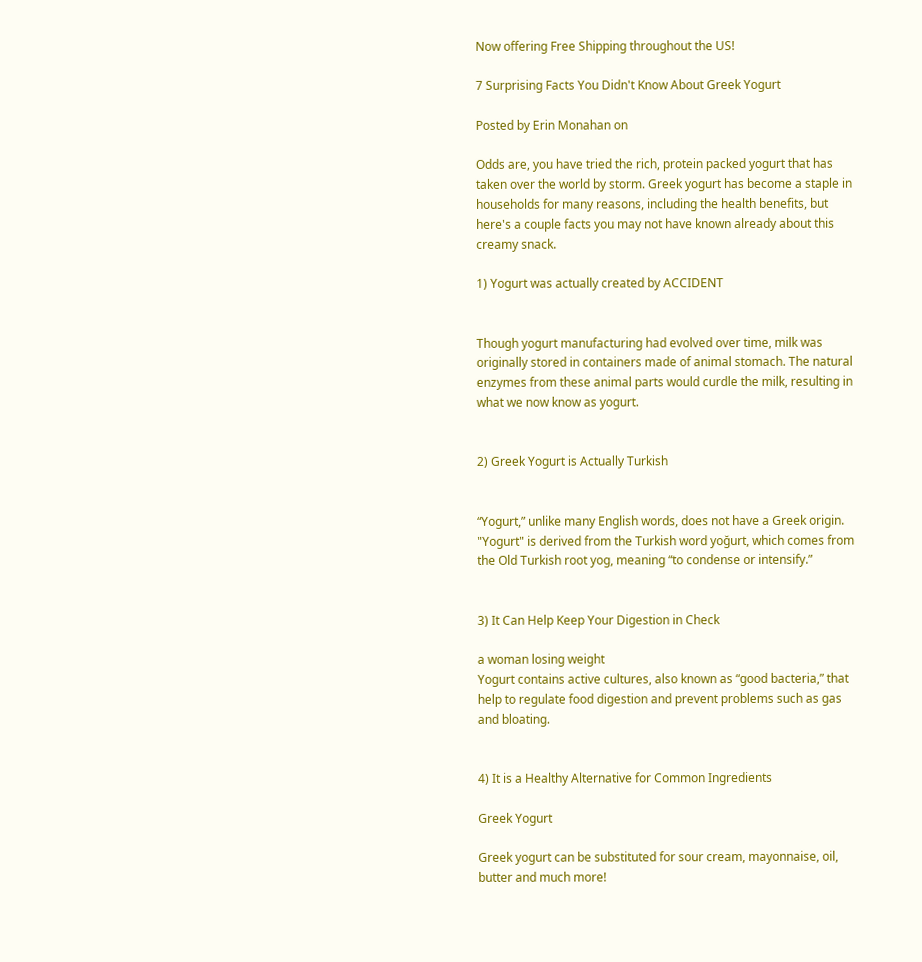Now offering Free Shipping throughout the US!

7 Surprising Facts You Didn't Know About Greek Yogurt

Posted by Erin Monahan on

Odds are, you have tried the rich, protein packed yogurt that has taken over the world by storm. Greek yogurt has become a staple in households for many reasons, including the health benefits, but here's a couple facts you may not have known already about this creamy snack.

1) Yogurt was actually created by ACCIDENT


Though yogurt manufacturing had evolved over time, milk was originally stored in containers made of animal stomach. The natural enzymes from these animal parts would curdle the milk, resulting in what we now know as yogurt.


2) Greek Yogurt is Actually Turkish


“Yogurt,” unlike many English words, does not have a Greek origin. "Yogurt" is derived from the Turkish word yoğurt, which comes from the Old Turkish root yog, meaning “to condense or intensify.”


3) It Can Help Keep Your Digestion in Check

a woman losing weight
Yogurt contains active cultures, also known as “good bacteria,” that help to regulate food digestion and prevent problems such as gas and bloating.


4) It is a Healthy Alternative for Common Ingredients

Greek Yogurt

Greek yogurt can be substituted for sour cream, mayonnaise, oil, butter and much more!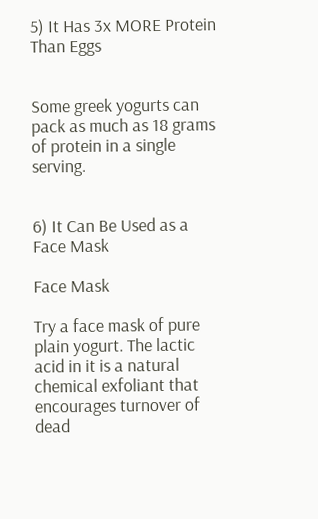5) It Has 3x MORE Protein Than Eggs


Some greek yogurts can pack as much as 18 grams of protein in a single serving.


6) It Can Be Used as a Face Mask

Face Mask

Try a face mask of pure plain yogurt. The lactic acid in it is a natural chemical exfoliant that encourages turnover of dead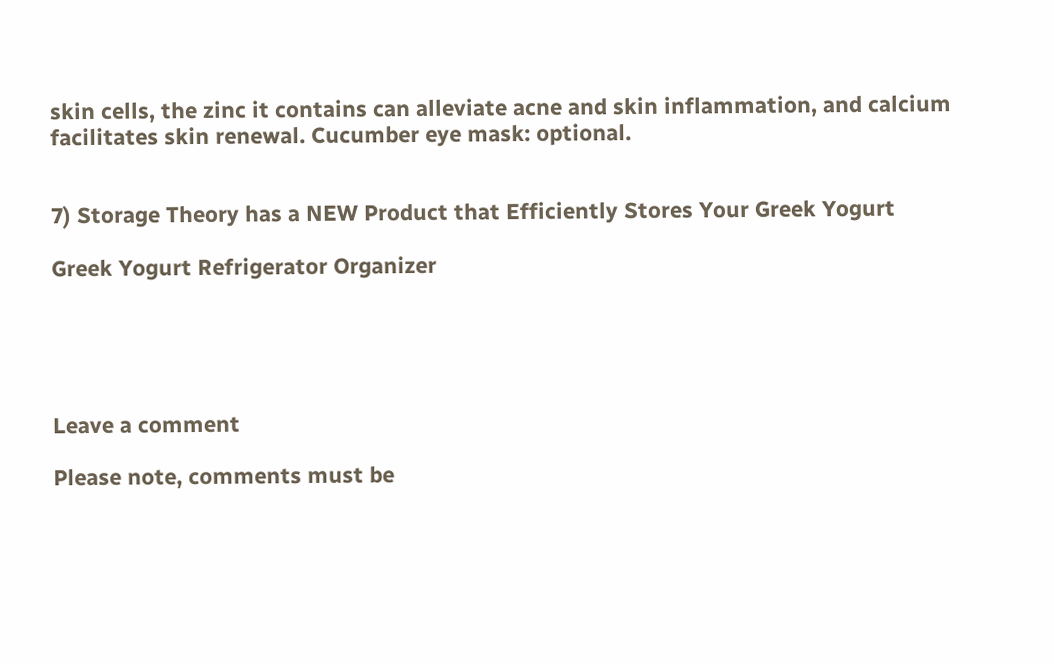skin cells, the zinc it contains can alleviate acne and skin inflammation, and calcium facilitates skin renewal. Cucumber eye mask: optional.


7) Storage Theory has a NEW Product that Efficiently Stores Your Greek Yogurt

Greek Yogurt Refrigerator Organizer





Leave a comment

Please note, comments must be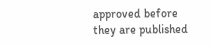approved before they are published